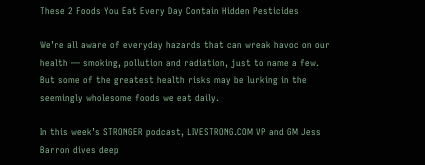These 2 Foods You Eat Every Day Contain Hidden Pesticides

We’re all aware of everyday hazards that can wreak havoc on our health — smoking, pollution and radiation, just to name a few. But some of the greatest health risks may be lurking in the seemingly wholesome foods we eat daily.

In this week’s STRONGER podcast, LIVESTRONG.COM VP and GM Jess Barron dives deep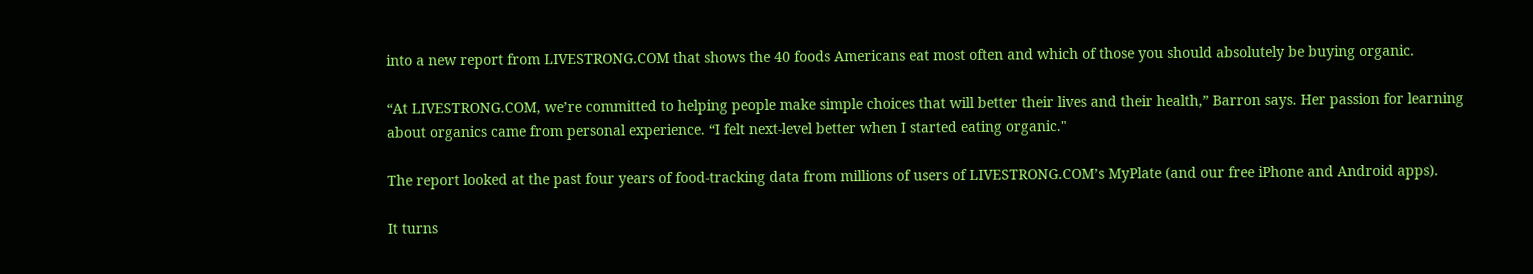into a new report from LIVESTRONG.COM that shows the 40 foods Americans eat most often and which of those you should absolutely be buying organic.

“At LIVESTRONG.COM, we’re committed to helping people make simple choices that will better their lives and their health,” Barron says. Her passion for learning about organics came from personal experience. “I felt next-level better when I started eating organic."

The report looked at the past four years of food-tracking data from millions of users of LIVESTRONG.COM’s MyPlate (and our free iPhone and Android apps).

It turns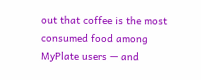out that coffee is the most consumed food among MyPlate users — and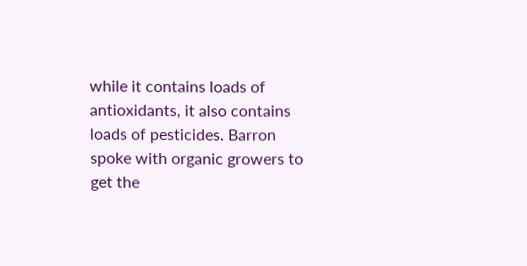while it contains loads of antioxidants, it also contains loads of pesticides. Barron spoke with organic growers to get the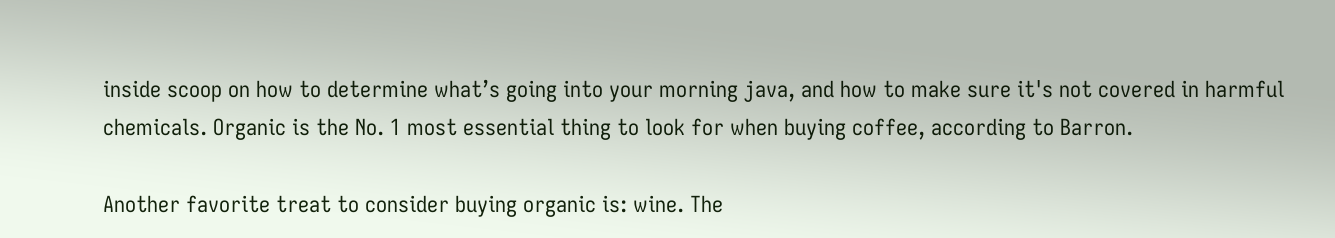inside scoop on how to determine what’s going into your morning java, and how to make sure it's not covered in harmful chemicals. Organic is the No. 1 most essential thing to look for when buying coffee, according to Barron.

Another favorite treat to consider buying organic is: wine. The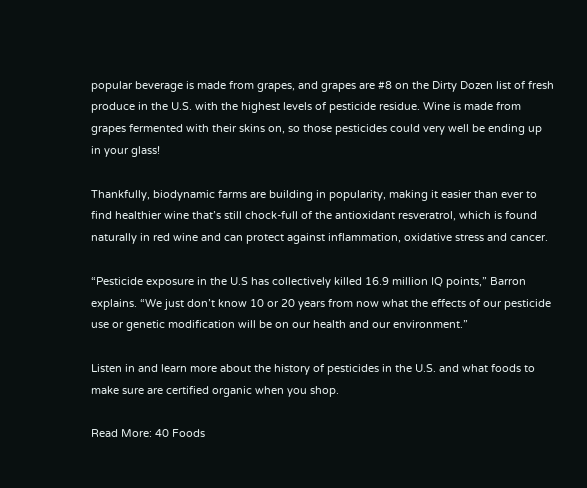popular beverage is made from grapes, and grapes are #8 on the Dirty Dozen list of fresh produce in the U.S. with the highest levels of pesticide residue. Wine is made from grapes fermented with their skins on, so those pesticides could very well be ending up in your glass!

Thankfully, biodynamic farms are building in popularity, making it easier than ever to find healthier wine that’s still chock-full of the antioxidant resveratrol, which is found naturally in red wine and can protect against inflammation, oxidative stress and cancer.

“Pesticide exposure in the U.S has collectively killed 16.9 million IQ points,” Barron explains. “We just don’t know 10 or 20 years from now what the effects of our pesticide use or genetic modification will be on our health and our environment.”

Listen in and learn more about the history of pesticides in the U.S. and what foods to make sure are certified organic when you shop.

Read More: 40 Foods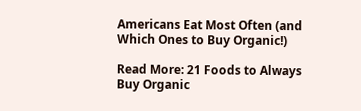Americans Eat Most Often (and Which Ones to Buy Organic!)

Read More: 21 Foods to Always Buy Organic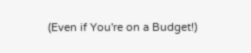(Even if You're on a Budget!)